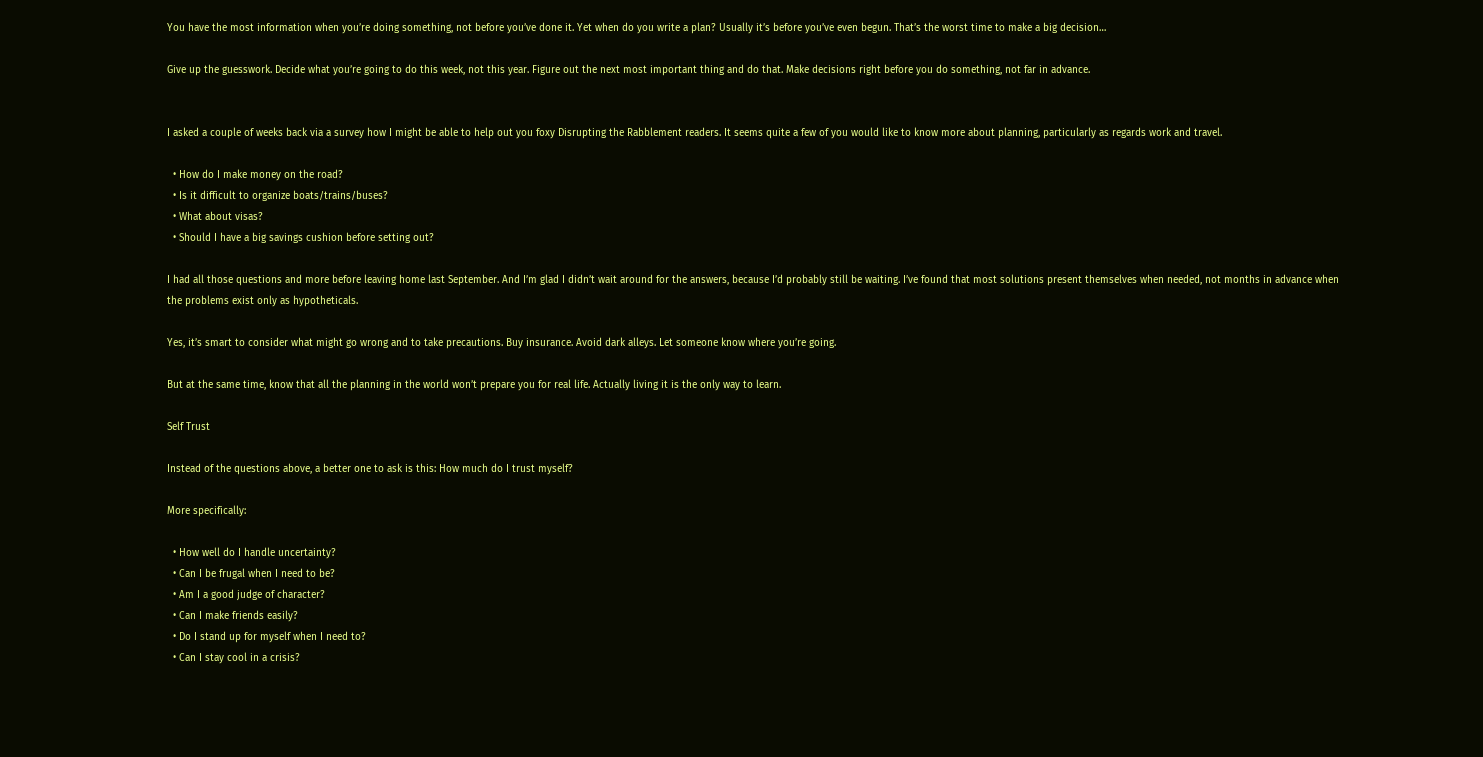You have the most information when you’re doing something, not before you’ve done it. Yet when do you write a plan? Usually it’s before you’ve even begun. That’s the worst time to make a big decision…

Give up the guesswork. Decide what you’re going to do this week, not this year. Figure out the next most important thing and do that. Make decisions right before you do something, not far in advance.


I asked a couple of weeks back via a survey how I might be able to help out you foxy Disrupting the Rabblement readers. It seems quite a few of you would like to know more about planning, particularly as regards work and travel.

  • How do I make money on the road?
  • Is it difficult to organize boats/trains/buses?
  • What about visas?
  • Should I have a big savings cushion before setting out?

I had all those questions and more before leaving home last September. And I’m glad I didn’t wait around for the answers, because I’d probably still be waiting. I’ve found that most solutions present themselves when needed, not months in advance when the problems exist only as hypotheticals.

Yes, it’s smart to consider what might go wrong and to take precautions. Buy insurance. Avoid dark alleys. Let someone know where you’re going.

But at the same time, know that all the planning in the world won’t prepare you for real life. Actually living it is the only way to learn.

Self Trust

Instead of the questions above, a better one to ask is this: How much do I trust myself?

More specifically:

  • How well do I handle uncertainty?
  • Can I be frugal when I need to be?
  • Am I a good judge of character?
  • Can I make friends easily?
  • Do I stand up for myself when I need to?
  • Can I stay cool in a crisis?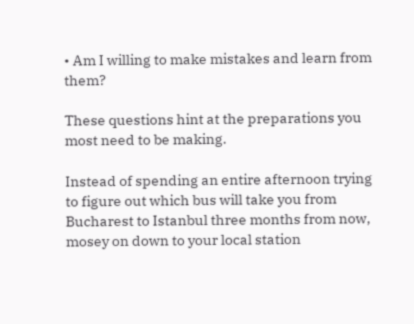• Am I willing to make mistakes and learn from them?

These questions hint at the preparations you most need to be making.

Instead of spending an entire afternoon trying to figure out which bus will take you from Bucharest to Istanbul three months from now, mosey on down to your local station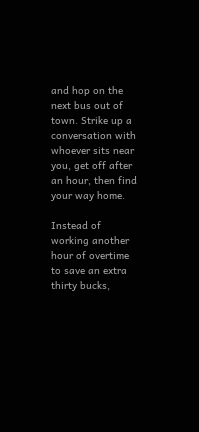and hop on the next bus out of town. Strike up a conversation with whoever sits near you, get off after an hour, then find your way home.

Instead of working another hour of overtime to save an extra thirty bucks,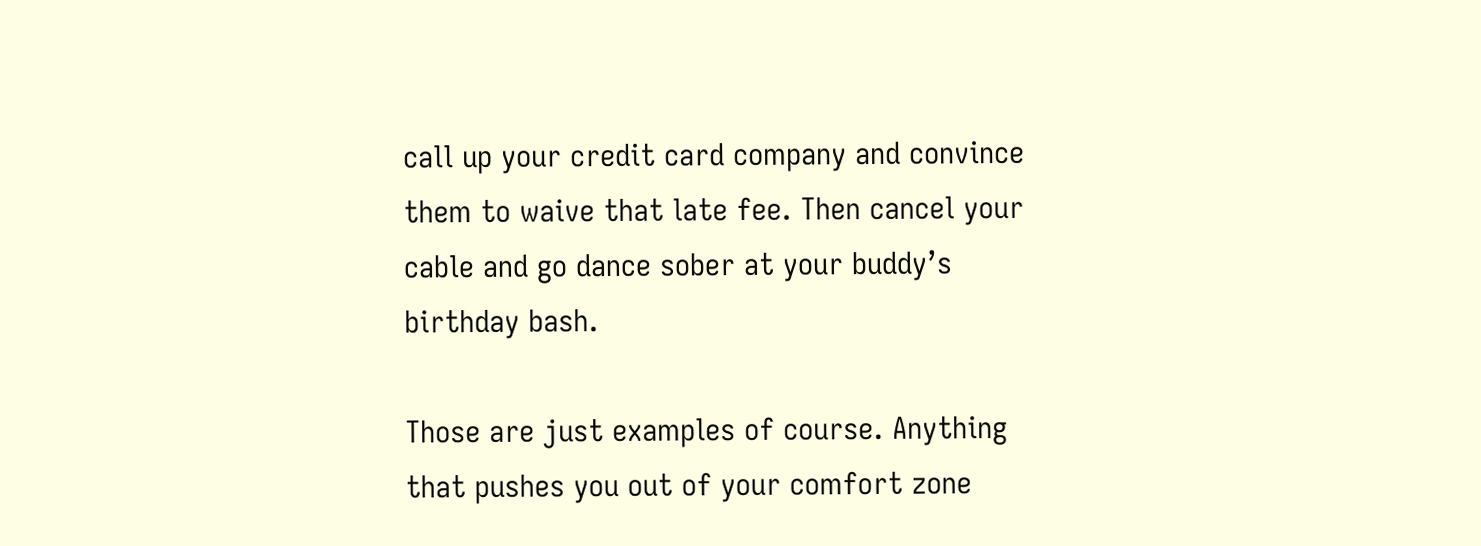call up your credit card company and convince them to waive that late fee. Then cancel your cable and go dance sober at your buddy’s birthday bash.

Those are just examples of course. Anything that pushes you out of your comfort zone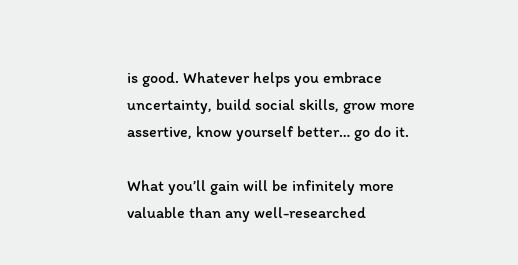is good. Whatever helps you embrace uncertainty, build social skills, grow more assertive, know yourself better… go do it.

What you’ll gain will be infinitely more valuable than any well-researched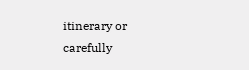itinerary or carefully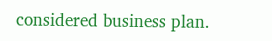considered business plan.